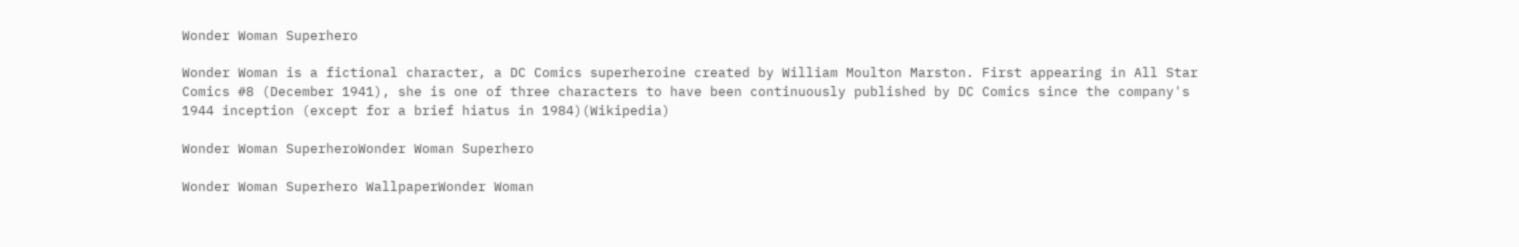Wonder Woman Superhero

Wonder Woman is a fictional character, a DC Comics superheroine created by William Moulton Marston. First appearing in All Star Comics #8 (December 1941), she is one of three characters to have been continuously published by DC Comics since the company's 1944 inception (except for a brief hiatus in 1984)(Wikipedia)

Wonder Woman SuperheroWonder Woman Superhero

Wonder Woman Superhero WallpaperWonder Woman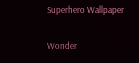Superhero Wallpaper

Wonder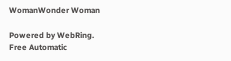WomanWonder Woman

Powered by WebRing.
Free Automatic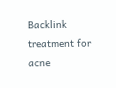Backlink treatment for acne